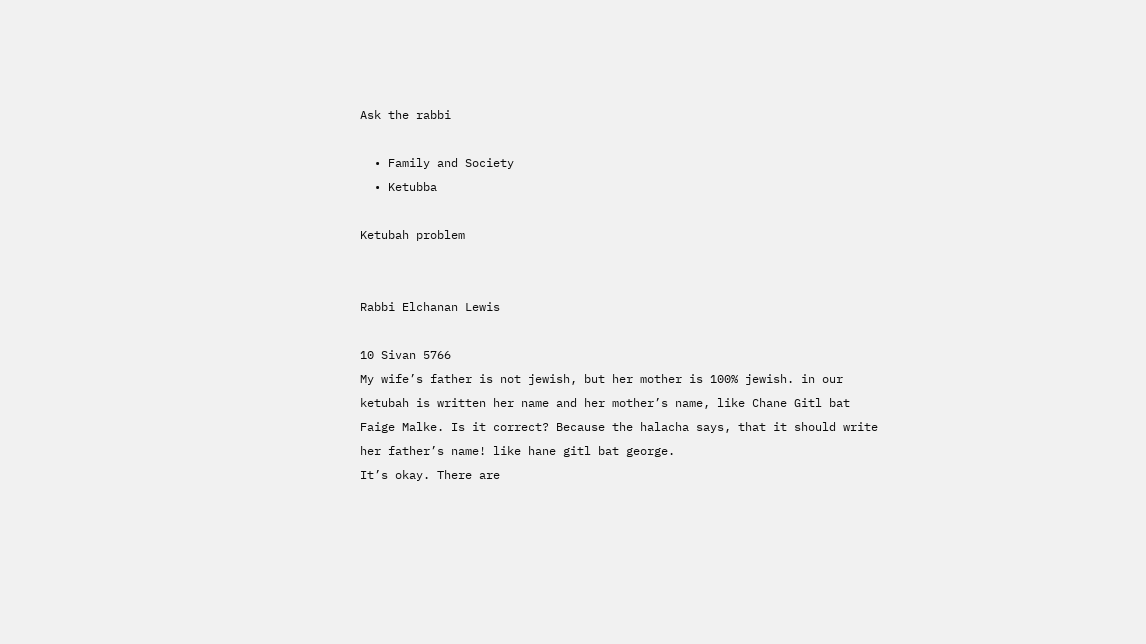Ask the rabbi

  • Family and Society
  • Ketubba

Ketubah problem


Rabbi Elchanan Lewis

10 Sivan 5766
My wife’s father is not jewish, but her mother is 100% jewish. in our ketubah is written her name and her mother’s name, like Chane Gitl bat Faige Malke. Is it correct? Because the halacha says, that it should write her father’s name! like hane gitl bat george.
It’s okay. There are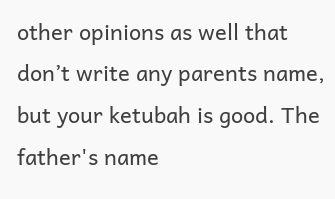other opinions as well that don’t write any parents name, but your ketubah is good. The father's name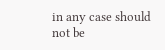in any case should not be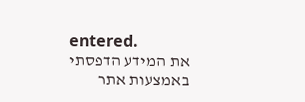entered.
את המידע הדפסתי באמצעות אתר